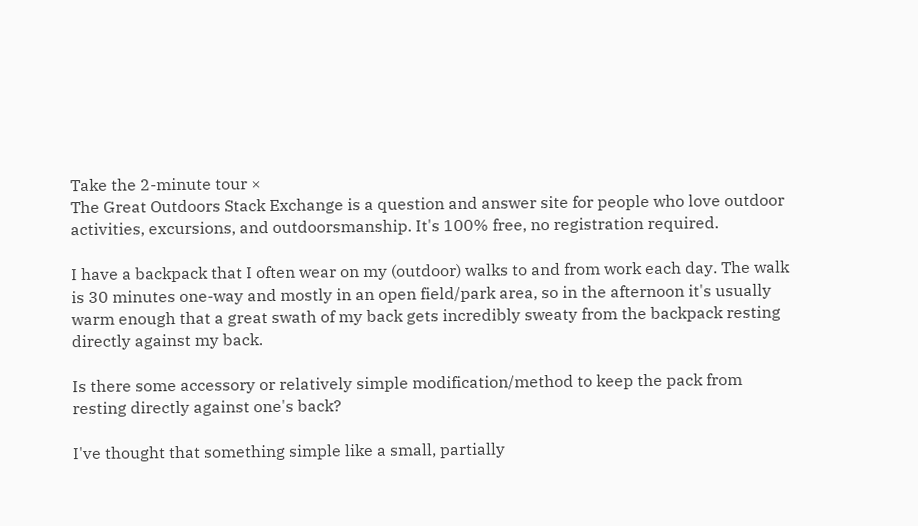Take the 2-minute tour ×
The Great Outdoors Stack Exchange is a question and answer site for people who love outdoor activities, excursions, and outdoorsmanship. It's 100% free, no registration required.

I have a backpack that I often wear on my (outdoor) walks to and from work each day. The walk is 30 minutes one-way and mostly in an open field/park area, so in the afternoon it's usually warm enough that a great swath of my back gets incredibly sweaty from the backpack resting directly against my back.

Is there some accessory or relatively simple modification/method to keep the pack from resting directly against one's back?

I've thought that something simple like a small, partially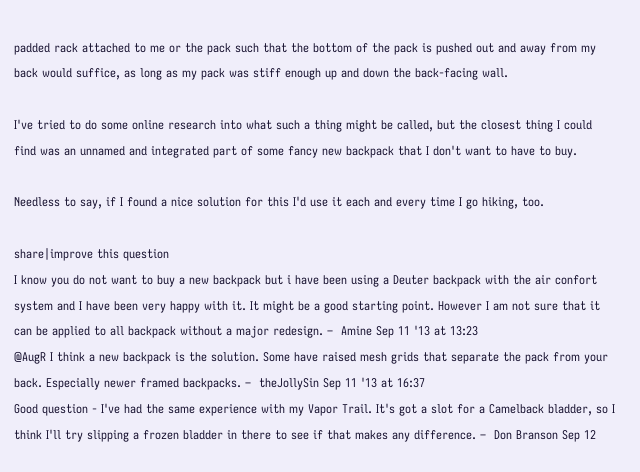padded rack attached to me or the pack such that the bottom of the pack is pushed out and away from my back would suffice, as long as my pack was stiff enough up and down the back-facing wall.

I've tried to do some online research into what such a thing might be called, but the closest thing I could find was an unnamed and integrated part of some fancy new backpack that I don't want to have to buy.

Needless to say, if I found a nice solution for this I'd use it each and every time I go hiking, too.

share|improve this question
I know you do not want to buy a new backpack but i have been using a Deuter backpack with the air confort system and I have been very happy with it. It might be a good starting point. However I am not sure that it can be applied to all backpack without a major redesign. –  Amine Sep 11 '13 at 13:23
@AugR I think a new backpack is the solution. Some have raised mesh grids that separate the pack from your back. Especially newer framed backpacks. –  theJollySin Sep 11 '13 at 16:37
Good question - I've had the same experience with my Vapor Trail. It's got a slot for a Camelback bladder, so I think I'll try slipping a frozen bladder in there to see if that makes any difference. –  Don Branson Sep 12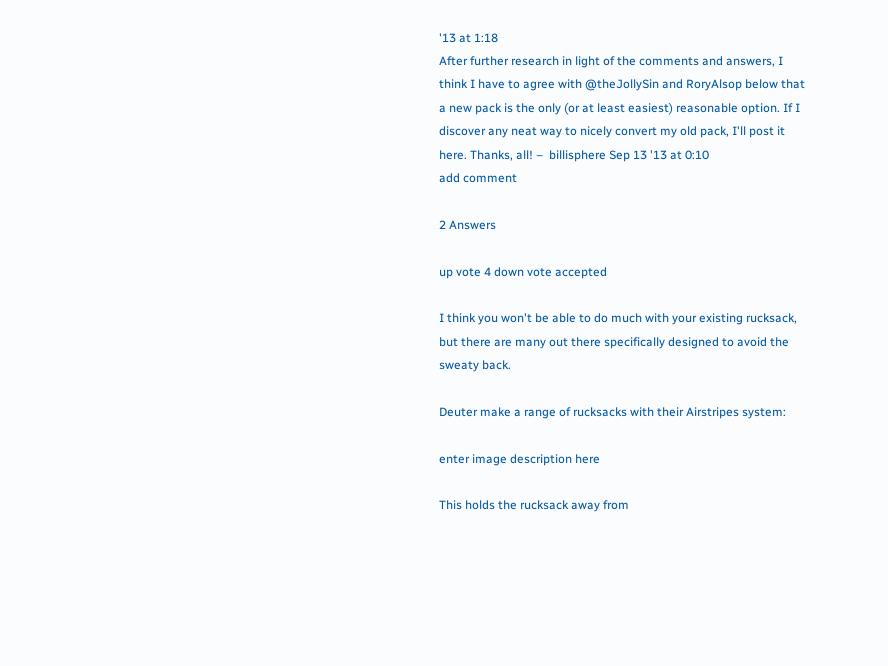'13 at 1:18
After further research in light of the comments and answers, I think I have to agree with @theJollySin and RoryAlsop below that a new pack is the only (or at least easiest) reasonable option. If I discover any neat way to nicely convert my old pack, I'll post it here. Thanks, all! –  billisphere Sep 13 '13 at 0:10
add comment

2 Answers

up vote 4 down vote accepted

I think you won't be able to do much with your existing rucksack, but there are many out there specifically designed to avoid the sweaty back.

Deuter make a range of rucksacks with their Airstripes system:

enter image description here

This holds the rucksack away from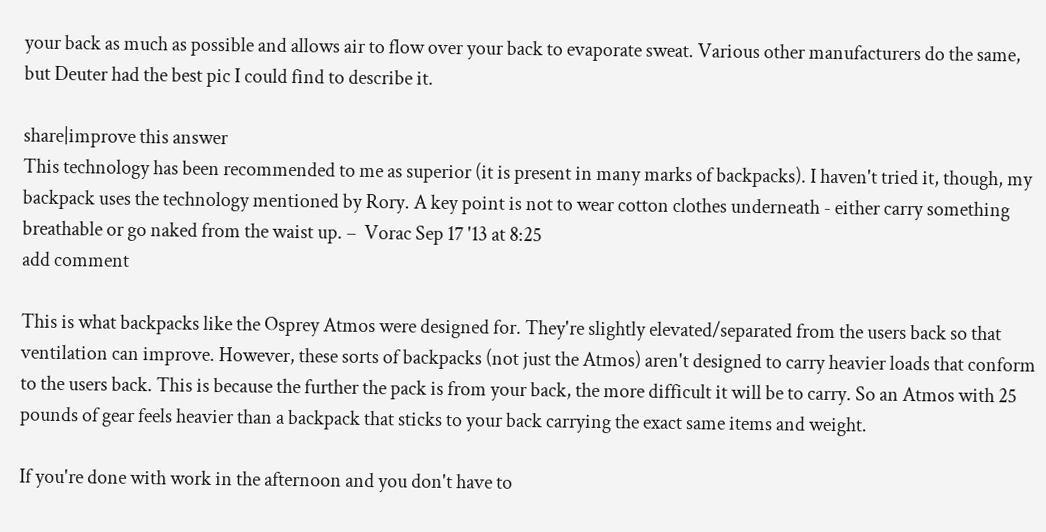your back as much as possible and allows air to flow over your back to evaporate sweat. Various other manufacturers do the same, but Deuter had the best pic I could find to describe it.

share|improve this answer
This technology has been recommended to me as superior (it is present in many marks of backpacks). I haven't tried it, though, my backpack uses the technology mentioned by Rory. A key point is not to wear cotton clothes underneath - either carry something breathable or go naked from the waist up. –  Vorac Sep 17 '13 at 8:25
add comment

This is what backpacks like the Osprey Atmos were designed for. They're slightly elevated/separated from the users back so that ventilation can improve. However, these sorts of backpacks (not just the Atmos) aren't designed to carry heavier loads that conform to the users back. This is because the further the pack is from your back, the more difficult it will be to carry. So an Atmos with 25 pounds of gear feels heavier than a backpack that sticks to your back carrying the exact same items and weight.

If you're done with work in the afternoon and you don't have to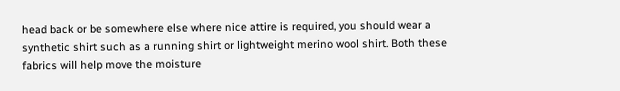head back or be somewhere else where nice attire is required, you should wear a synthetic shirt such as a running shirt or lightweight merino wool shirt. Both these fabrics will help move the moisture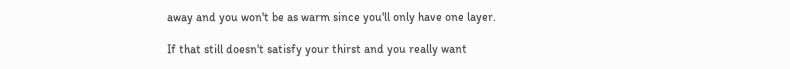away and you won't be as warm since you'll only have one layer.

If that still doesn't satisfy your thirst and you really want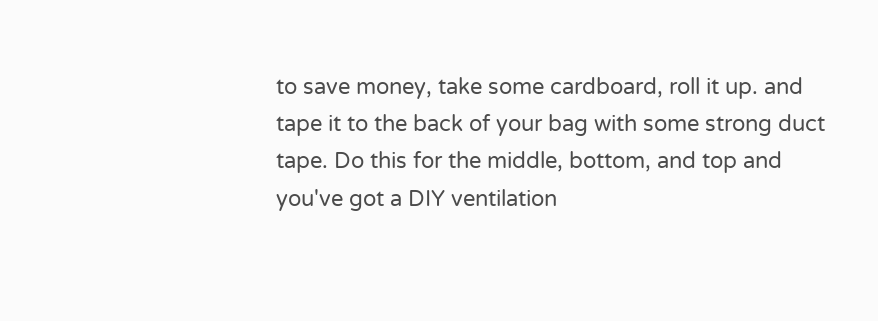to save money, take some cardboard, roll it up. and tape it to the back of your bag with some strong duct tape. Do this for the middle, bottom, and top and you've got a DIY ventilation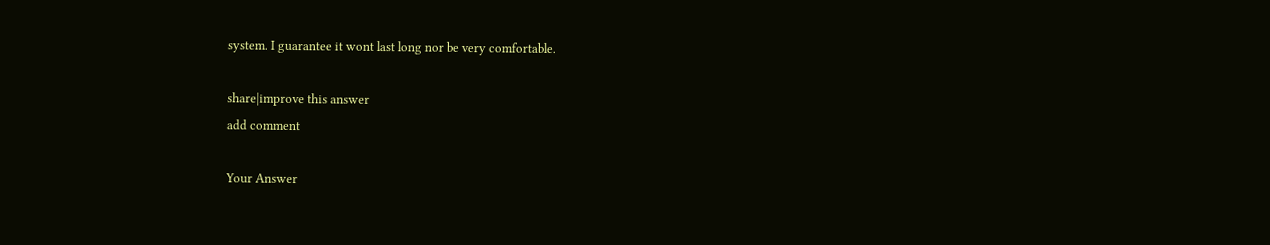system. I guarantee it wont last long nor be very comfortable.

share|improve this answer
add comment

Your Answer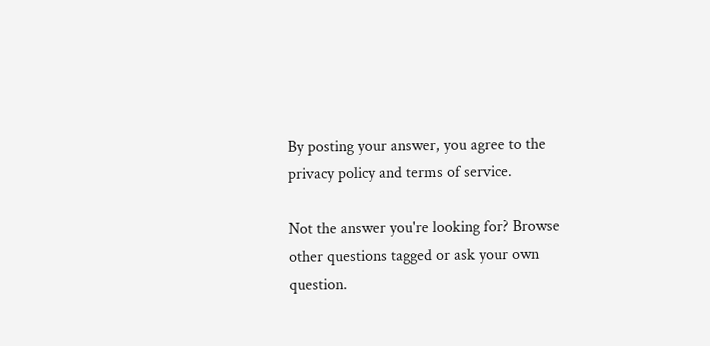By posting your answer, you agree to the privacy policy and terms of service.

Not the answer you're looking for? Browse other questions tagged or ask your own question.